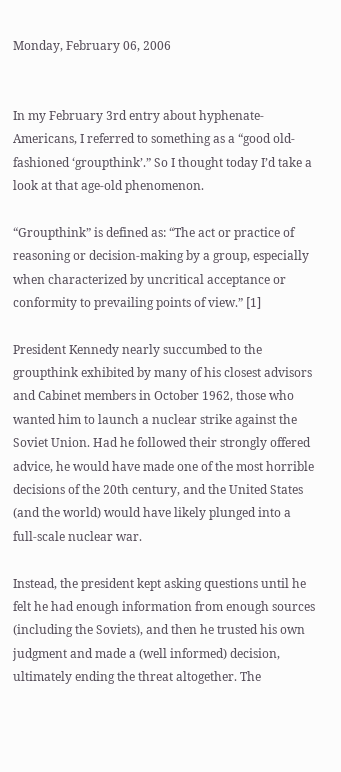Monday, February 06, 2006


In my February 3rd entry about hyphenate-Americans, I referred to something as a “good old-fashioned ‘groupthink’.” So I thought today I’d take a look at that age-old phenomenon.

“Groupthink” is defined as: “The act or practice of reasoning or decision-making by a group, especially when characterized by uncritical acceptance or conformity to prevailing points of view.” [1]

President Kennedy nearly succumbed to the groupthink exhibited by many of his closest advisors and Cabinet members in October 1962, those who wanted him to launch a nuclear strike against the Soviet Union. Had he followed their strongly offered advice, he would have made one of the most horrible decisions of the 20th century, and the United States (and the world) would have likely plunged into a full-scale nuclear war.

Instead, the president kept asking questions until he felt he had enough information from enough sources (including the Soviets), and then he trusted his own judgment and made a (well informed) decision, ultimately ending the threat altogether. The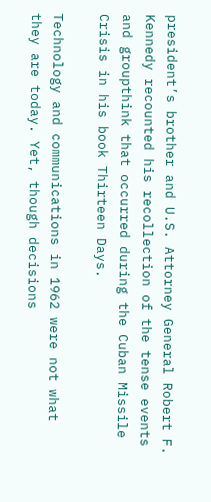president’s brother and U.S. Attorney General Robert F. Kennedy recounted his recollection of the tense events and groupthink that occurred during the Cuban Missile Crisis in his book Thirteen Days.

Technology and communications in 1962 were not what they are today. Yet, though decisions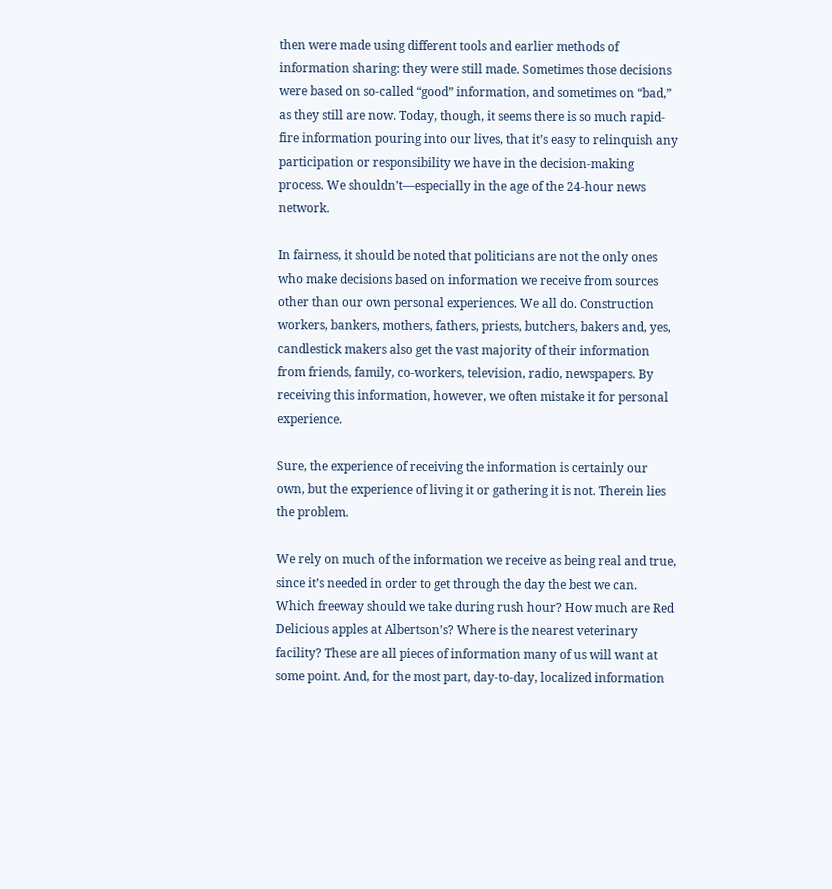then were made using different tools and earlier methods of information sharing: they were still made. Sometimes those decisions were based on so-called “good” information, and sometimes on “bad,” as they still are now. Today, though, it seems there is so much rapid-fire information pouring into our lives, that it’s easy to relinquish any participation or responsibility we have in the decision-making process. We shouldn’t—especially in the age of the 24-hour news network.

In fairness, it should be noted that politicians are not the only ones who make decisions based on information we receive from sources other than our own personal experiences. We all do. Construction workers, bankers, mothers, fathers, priests, butchers, bakers and, yes, candlestick makers also get the vast majority of their information from friends, family, co-workers, television, radio, newspapers. By receiving this information, however, we often mistake it for personal experience.

Sure, the experience of receiving the information is certainly our own, but the experience of living it or gathering it is not. Therein lies the problem.

We rely on much of the information we receive as being real and true, since it’s needed in order to get through the day the best we can. Which freeway should we take during rush hour? How much are Red Delicious apples at Albertson’s? Where is the nearest veterinary facility? These are all pieces of information many of us will want at some point. And, for the most part, day-to-day, localized information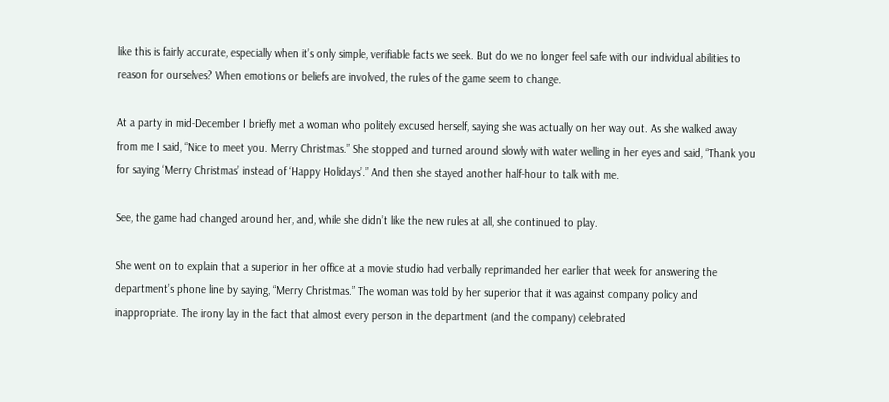like this is fairly accurate, especially when it’s only simple, verifiable facts we seek. But do we no longer feel safe with our individual abilities to reason for ourselves? When emotions or beliefs are involved, the rules of the game seem to change.

At a party in mid-December I briefly met a woman who politely excused herself, saying she was actually on her way out. As she walked away from me I said, “Nice to meet you. Merry Christmas.” She stopped and turned around slowly with water welling in her eyes and said, “Thank you for saying ‘Merry Christmas’ instead of ‘Happy Holidays’.” And then she stayed another half-hour to talk with me.

See, the game had changed around her, and, while she didn’t like the new rules at all, she continued to play.

She went on to explain that a superior in her office at a movie studio had verbally reprimanded her earlier that week for answering the department’s phone line by saying, “Merry Christmas.” The woman was told by her superior that it was against company policy and inappropriate. The irony lay in the fact that almost every person in the department (and the company) celebrated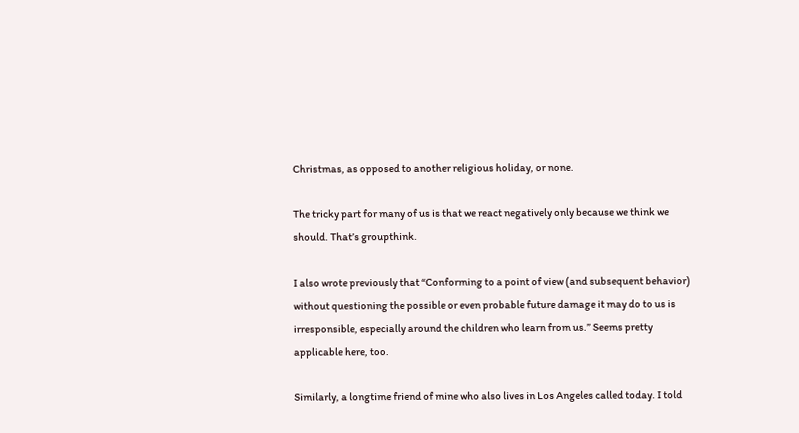Christmas, as opposed to another religious holiday, or none.

The tricky part for many of us is that we react negatively only because we think we should. That’s groupthink.

I also wrote previously that “Conforming to a point of view (and subsequent behavior) without questioning the possible or even probable future damage it may do to us is irresponsible, especially around the children who learn from us.” Seems pretty applicable here, too.

Similarly, a longtime friend of mine who also lives in Los Angeles called today. I told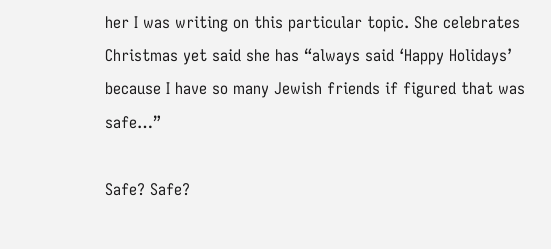her I was writing on this particular topic. She celebrates Christmas yet said she has “always said ‘Happy Holidays’ because I have so many Jewish friends if figured that was safe…”

Safe? Safe?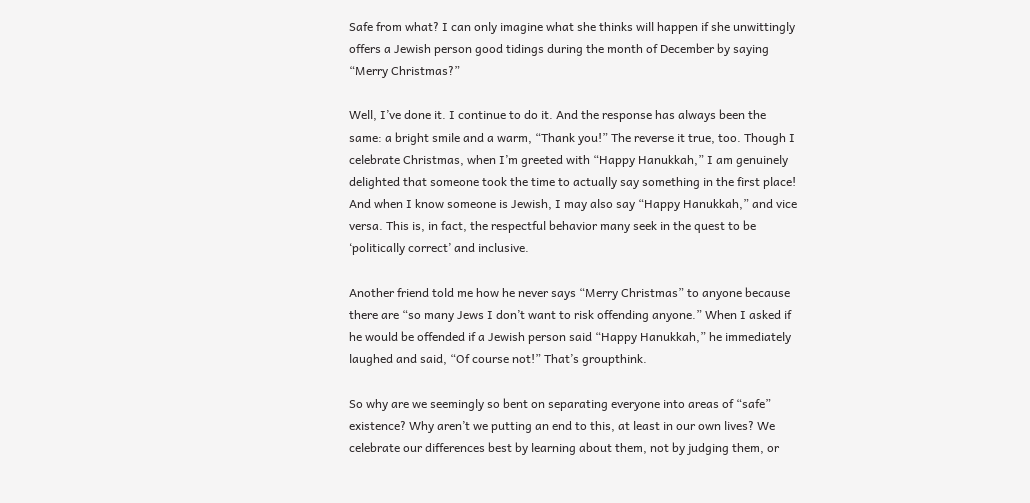Safe from what? I can only imagine what she thinks will happen if she unwittingly offers a Jewish person good tidings during the month of December by saying “Merry Christmas?”

Well, I’ve done it. I continue to do it. And the response has always been the same: a bright smile and a warm, “Thank you!” The reverse it true, too. Though I celebrate Christmas, when I’m greeted with “Happy Hanukkah,” I am genuinely delighted that someone took the time to actually say something in the first place! And when I know someone is Jewish, I may also say “Happy Hanukkah,” and vice versa. This is, in fact, the respectful behavior many seek in the quest to be ‘politically correct’ and inclusive.

Another friend told me how he never says “Merry Christmas” to anyone because there are “so many Jews I don’t want to risk offending anyone.” When I asked if he would be offended if a Jewish person said “Happy Hanukkah,” he immediately laughed and said, “Of course not!” That’s groupthink.

So why are we seemingly so bent on separating everyone into areas of “safe” existence? Why aren’t we putting an end to this, at least in our own lives? We celebrate our differences best by learning about them, not by judging them, or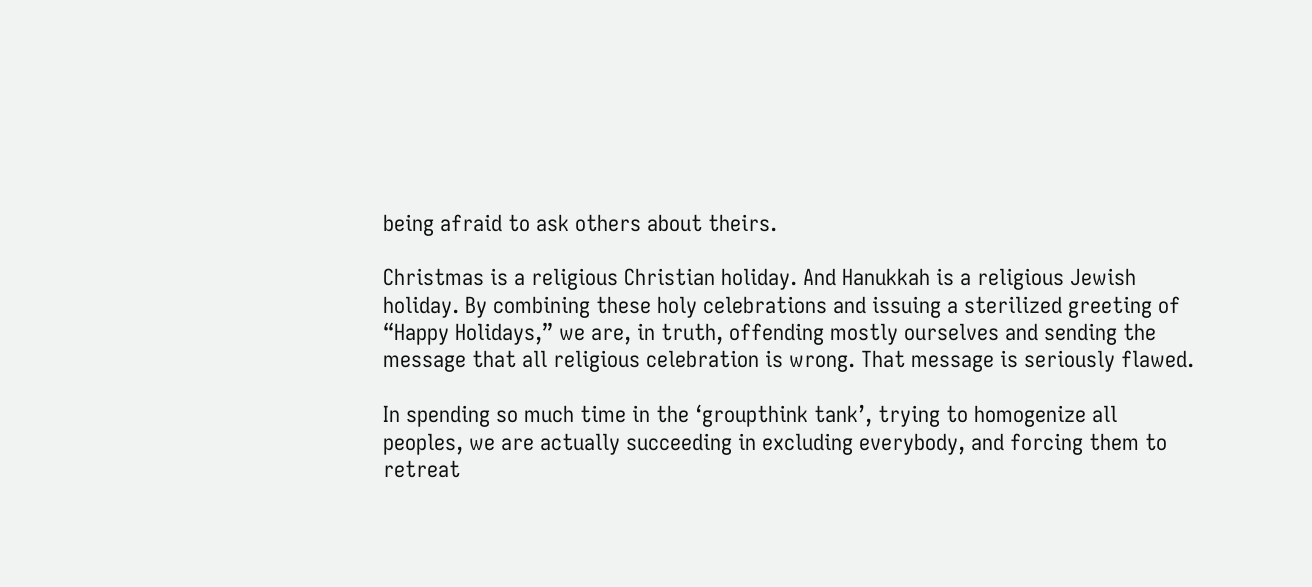being afraid to ask others about theirs.

Christmas is a religious Christian holiday. And Hanukkah is a religious Jewish holiday. By combining these holy celebrations and issuing a sterilized greeting of “Happy Holidays,” we are, in truth, offending mostly ourselves and sending the message that all religious celebration is wrong. That message is seriously flawed.

In spending so much time in the ‘groupthink tank’, trying to homogenize all peoples, we are actually succeeding in excluding everybody, and forcing them to retreat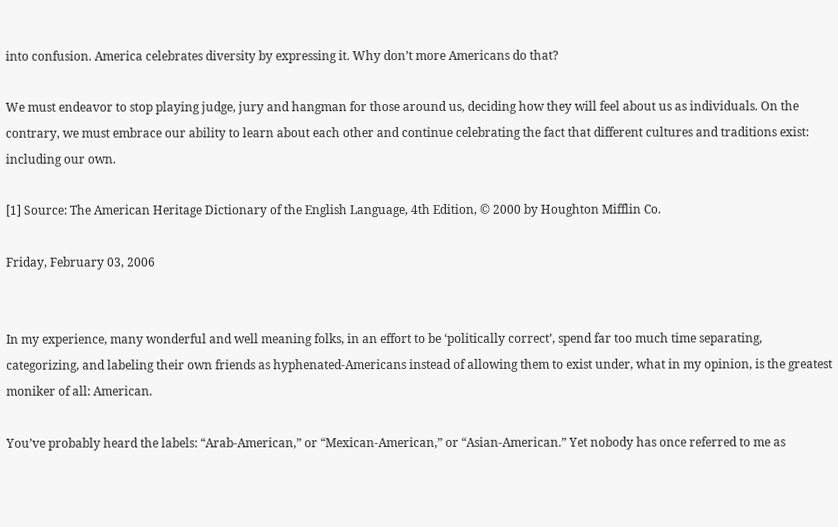into confusion. America celebrates diversity by expressing it. Why don’t more Americans do that?

We must endeavor to stop playing judge, jury and hangman for those around us, deciding how they will feel about us as individuals. On the contrary, we must embrace our ability to learn about each other and continue celebrating the fact that different cultures and traditions exist: including our own.

[1] Source: The American Heritage Dictionary of the English Language, 4th Edition, © 2000 by Houghton Mifflin Co.

Friday, February 03, 2006


In my experience, many wonderful and well meaning folks, in an effort to be ‘politically correct’, spend far too much time separating, categorizing, and labeling their own friends as hyphenated-Americans instead of allowing them to exist under, what in my opinion, is the greatest moniker of all: American.

You’ve probably heard the labels: “Arab-American,” or “Mexican-American,” or “Asian-American.” Yet nobody has once referred to me as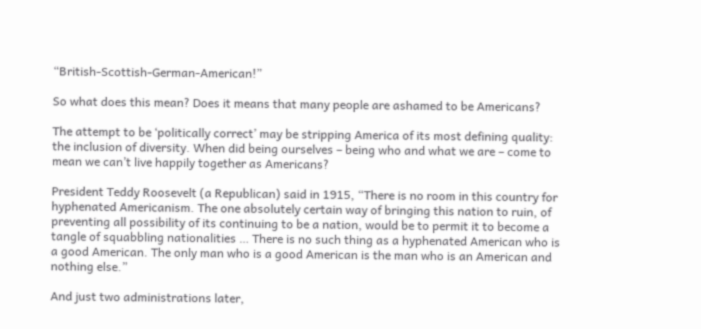“British-Scottish-German-American!”

So what does this mean? Does it means that many people are ashamed to be Americans?

The attempt to be ‘politically correct’ may be stripping America of its most defining quality: the inclusion of diversity. When did being ourselves – being who and what we are – come to mean we can’t live happily together as Americans?

President Teddy Roosevelt (a Republican) said in 1915, “There is no room in this country for hyphenated Americanism. The one absolutely certain way of bringing this nation to ruin, of preventing all possibility of its continuing to be a nation, would be to permit it to become a tangle of squabbling nationalities … There is no such thing as a hyphenated American who is a good American. The only man who is a good American is the man who is an American and nothing else.”

And just two administrations later,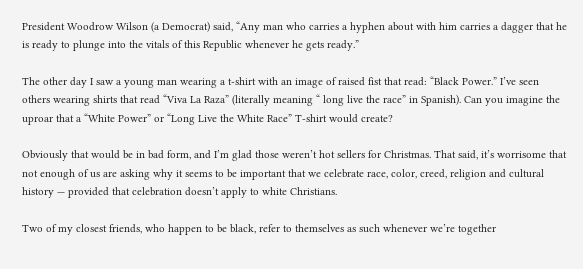President Woodrow Wilson (a Democrat) said, “Any man who carries a hyphen about with him carries a dagger that he is ready to plunge into the vitals of this Republic whenever he gets ready.”

The other day I saw a young man wearing a t-shirt with an image of raised fist that read: “Black Power.” I’ve seen others wearing shirts that read “Viva La Raza” (literally meaning “ long live the race” in Spanish). Can you imagine the uproar that a “White Power” or “Long Live the White Race” T-shirt would create?

Obviously that would be in bad form, and I’m glad those weren’t hot sellers for Christmas. That said, it’s worrisome that not enough of us are asking why it seems to be important that we celebrate race, color, creed, religion and cultural history — provided that celebration doesn’t apply to white Christians.

Two of my closest friends, who happen to be black, refer to themselves as such whenever we’re together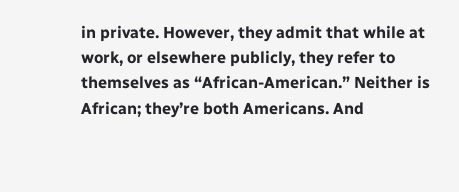in private. However, they admit that while at work, or elsewhere publicly, they refer to themselves as “African-American.” Neither is African; they’re both Americans. And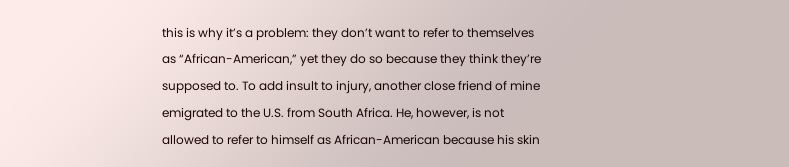this is why it’s a problem: they don’t want to refer to themselves as “African-American,” yet they do so because they think they’re supposed to. To add insult to injury, another close friend of mine emigrated to the U.S. from South Africa. He, however, is not allowed to refer to himself as African-American because his skin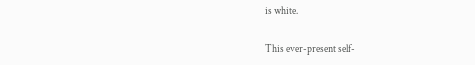is white.

This ever-present self-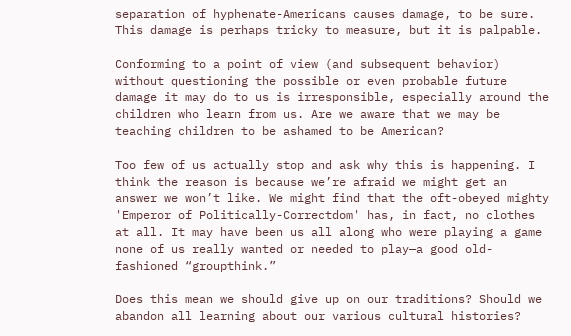separation of hyphenate-Americans causes damage, to be sure. This damage is perhaps tricky to measure, but it is palpable.

Conforming to a point of view (and subsequent behavior) without questioning the possible or even probable future damage it may do to us is irresponsible, especially around the children who learn from us. Are we aware that we may be teaching children to be ashamed to be American?

Too few of us actually stop and ask why this is happening. I think the reason is because we’re afraid we might get an answer we won’t like. We might find that the oft-obeyed mighty 'Emperor of Politically-Correctdom' has, in fact, no clothes at all. It may have been us all along who were playing a game none of us really wanted or needed to play—a good old-fashioned “groupthink.”

Does this mean we should give up on our traditions? Should we abandon all learning about our various cultural histories?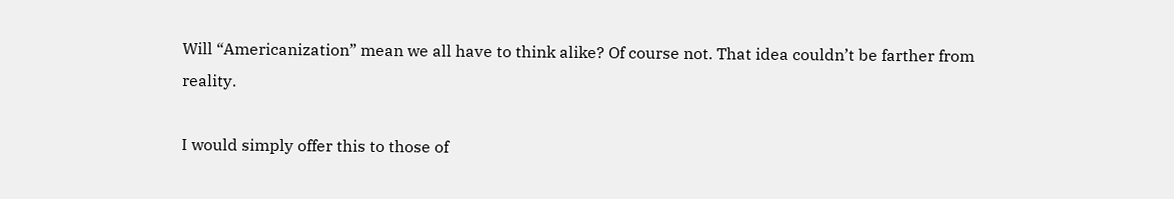Will “Americanization” mean we all have to think alike? Of course not. That idea couldn’t be farther from reality.

I would simply offer this to those of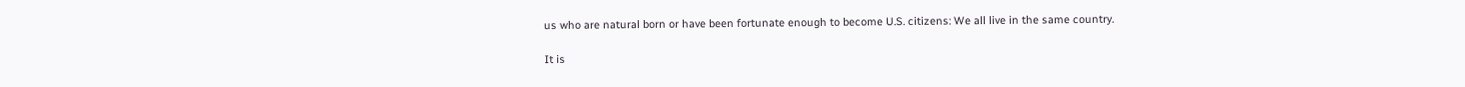us who are natural born or have been fortunate enough to become U.S. citizens: We all live in the same country.

It is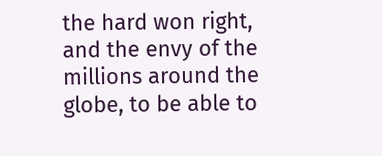the hard won right, and the envy of the millions around the globe, to be able to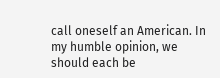call oneself an American. In my humble opinion, we should each be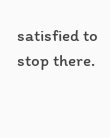satisfied to stop there.